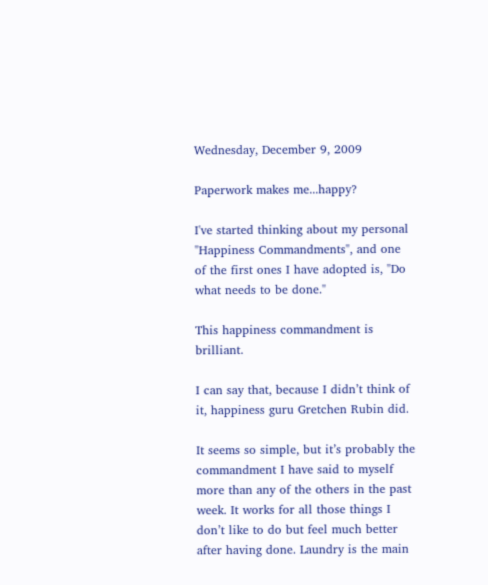Wednesday, December 9, 2009

Paperwork makes me...happy?

I've started thinking about my personal "Happiness Commandments", and one of the first ones I have adopted is, "Do what needs to be done."

This happiness commandment is brilliant.

I can say that, because I didn’t think of it, happiness guru Gretchen Rubin did.

It seems so simple, but it’s probably the commandment I have said to myself more than any of the others in the past week. It works for all those things I don’t like to do but feel much better after having done. Laundry is the main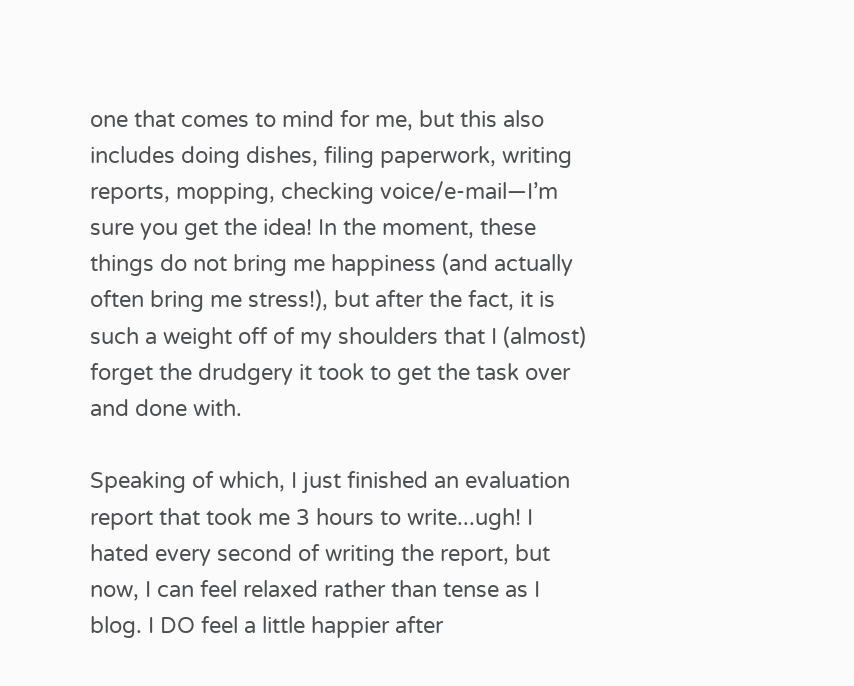one that comes to mind for me, but this also includes doing dishes, filing paperwork, writing reports, mopping, checking voice/e-mail—I’m sure you get the idea! In the moment, these things do not bring me happiness (and actually often bring me stress!), but after the fact, it is such a weight off of my shoulders that I (almost) forget the drudgery it took to get the task over and done with.

Speaking of which, I just finished an evaluation report that took me 3 hours to write...ugh! I hated every second of writing the report, but now, I can feel relaxed rather than tense as I blog. I DO feel a little happier after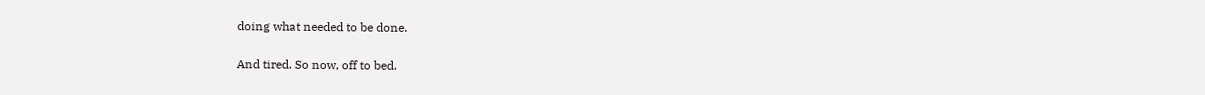doing what needed to be done.

And tired. So now, off to bed.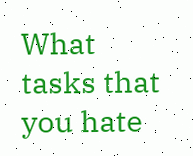What tasks that you hate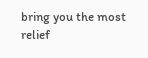bring you the most relief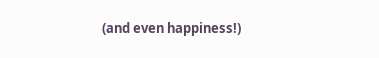(and even happiness!)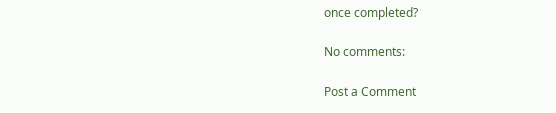once completed?

No comments:

Post a Comment